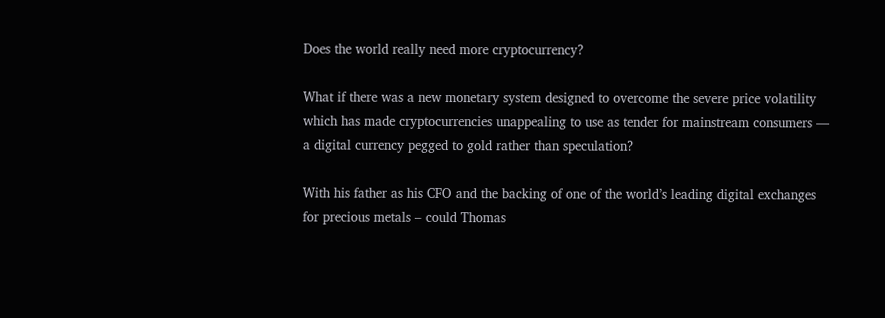Does the world really need more cryptocurrency?

What if there was a new monetary system designed to overcome the severe price volatility which has made cryptocurrencies unappealing to use as tender for mainstream consumers — a digital currency pegged to gold rather than speculation?

With his father as his CFO and the backing of one of the world’s leading digital exchanges for precious metals – could Thomas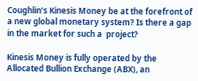Coughlin’s Kinesis Money be at the forefront of a new global monetary system? Is there a gap in the market for such a  project?

Kinesis Money is fully operated by the Allocated Bullion Exchange (ABX), an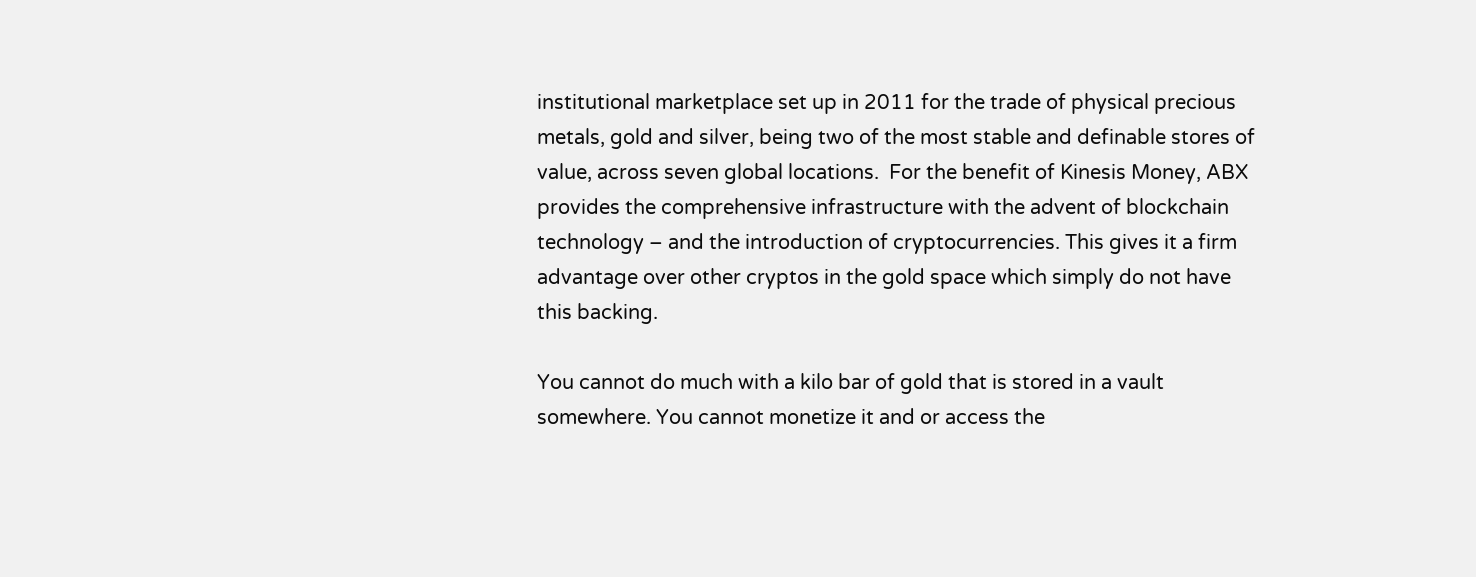institutional marketplace set up in 2011 for the trade of physical precious metals, gold and silver, being two of the most stable and definable stores of value, across seven global locations.  For the benefit of Kinesis Money, ABX provides the comprehensive infrastructure with the advent of blockchain technology – and the introduction of cryptocurrencies. This gives it a firm advantage over other cryptos in the gold space which simply do not have this backing.

You cannot do much with a kilo bar of gold that is stored in a vault somewhere. You cannot monetize it and or access the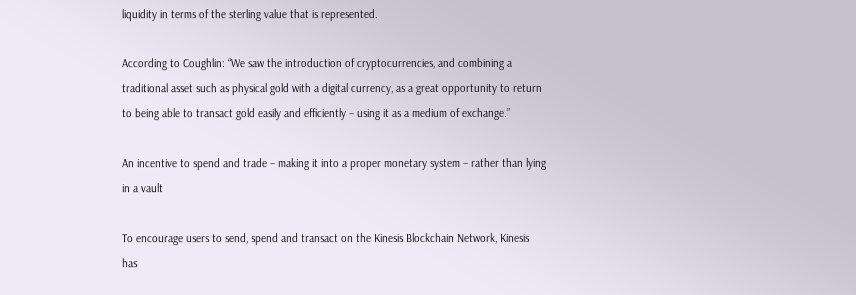liquidity in terms of the sterling value that is represented.

According to Coughlin: “We saw the introduction of cryptocurrencies, and combining a traditional asset such as physical gold with a digital currency, as a great opportunity to return to being able to transact gold easily and efficiently – using it as a medium of exchange.”

An incentive to spend and trade – making it into a proper monetary system – rather than lying in a vault

To encourage users to send, spend and transact on the Kinesis Blockchain Network, Kinesis has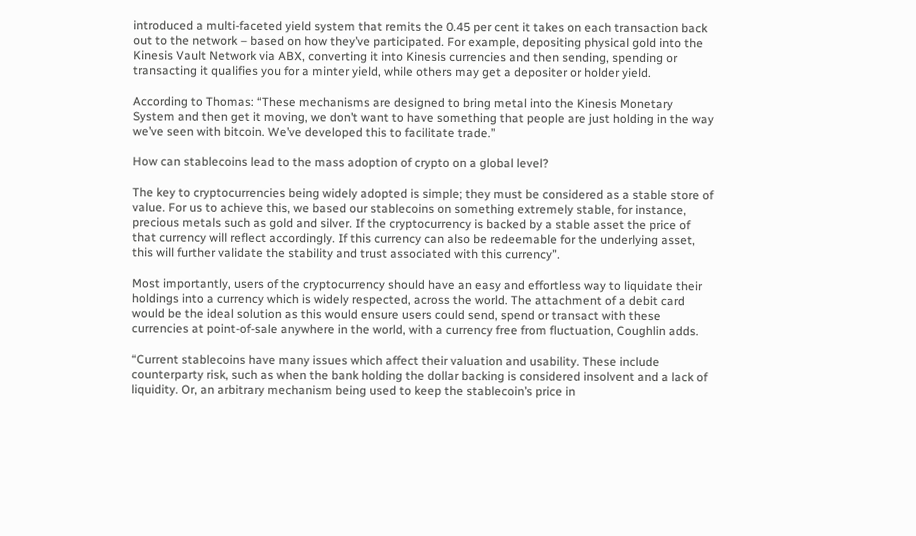introduced a multi-faceted yield system that remits the 0.45 per cent it takes on each transaction back out to the network – based on how they’ve participated. For example, depositing physical gold into the Kinesis Vault Network via ABX, converting it into Kinesis currencies and then sending, spending or transacting it qualifies you for a minter yield, while others may get a depositer or holder yield.

According to Thomas: “These mechanisms are designed to bring metal into the Kinesis Monetary System and then get it moving, we don’t want to have something that people are just holding in the way we’ve seen with bitcoin. We’ve developed this to facilitate trade.”

How can stablecoins lead to the mass adoption of crypto on a global level?

The key to cryptocurrencies being widely adopted is simple; they must be considered as a stable store of value. For us to achieve this, we based our stablecoins on something extremely stable, for instance, precious metals such as gold and silver. If the cryptocurrency is backed by a stable asset the price of that currency will reflect accordingly. If this currency can also be redeemable for the underlying asset, this will further validate the stability and trust associated with this currency”.

Most importantly, users of the cryptocurrency should have an easy and effortless way to liquidate their holdings into a currency which is widely respected, across the world. The attachment of a debit card would be the ideal solution as this would ensure users could send, spend or transact with these currencies at point-of-sale anywhere in the world, with a currency free from fluctuation, Coughlin adds.

“Current stablecoins have many issues which affect their valuation and usability. These include counterparty risk, such as when the bank holding the dollar backing is considered insolvent and a lack of liquidity. Or, an arbitrary mechanism being used to keep the stablecoin’s price in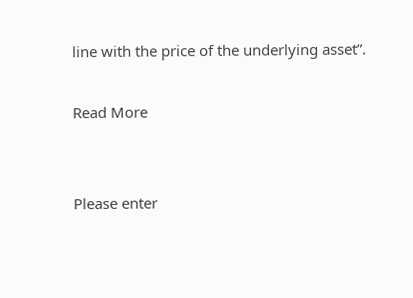line with the price of the underlying asset”.

Read More


Please enter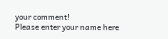your comment!
Please enter your name here